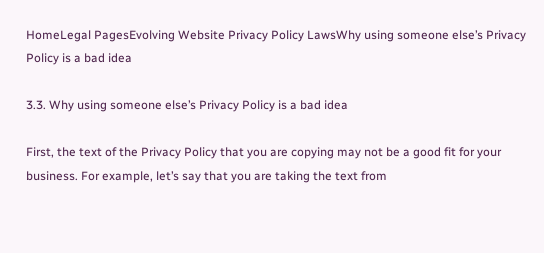HomeLegal PagesEvolving Website Privacy Policy LawsWhy using someone else’s Privacy Policy is a bad idea

3.3. Why using someone else’s Privacy Policy is a bad idea

First, the text of the Privacy Policy that you are copying may not be a good fit for your business. For example, let’s say that you are taking the text from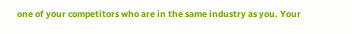one of your competitors who are in the same industry as you. Your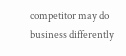competitor may do business differently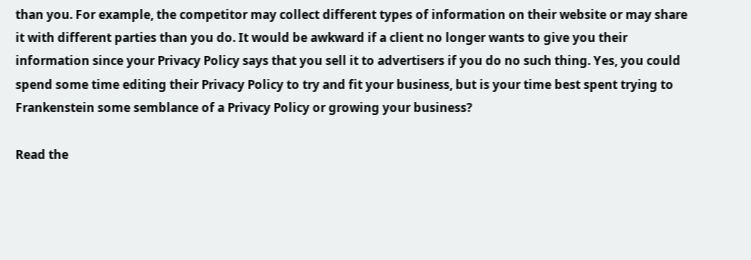than you. For example, the competitor may collect different types of information on their website or may share it with different parties than you do. It would be awkward if a client no longer wants to give you their information since your Privacy Policy says that you sell it to advertisers if you do no such thing. Yes, you could spend some time editing their Privacy Policy to try and fit your business, but is your time best spent trying to Frankenstein some semblance of a Privacy Policy or growing your business?

Read the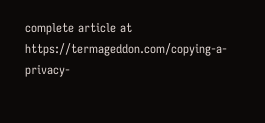complete article at https://termageddon.com/copying-a-privacy-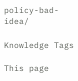policy-bad-idea/

Knowledge Tags

This page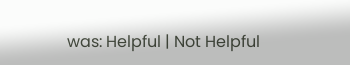was: Helpful | Not Helpful